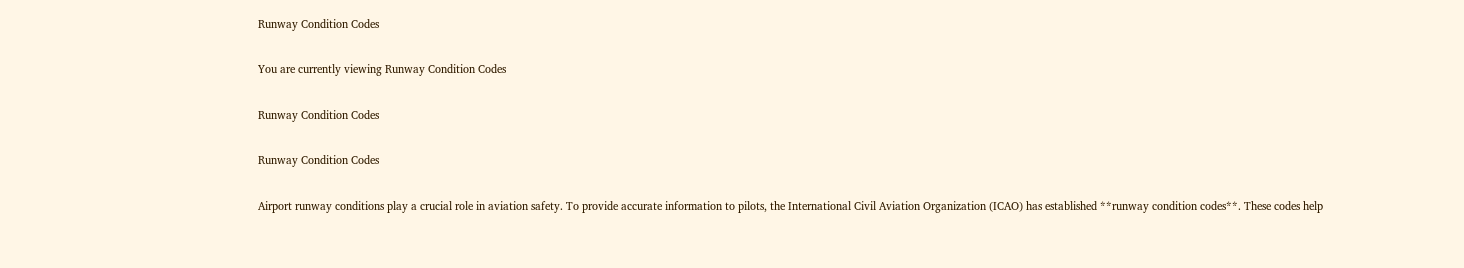Runway Condition Codes

You are currently viewing Runway Condition Codes

Runway Condition Codes

Runway Condition Codes

Airport runway conditions play a crucial role in aviation safety. To provide accurate information to pilots, the International Civil Aviation Organization (ICAO) has established **runway condition codes**. These codes help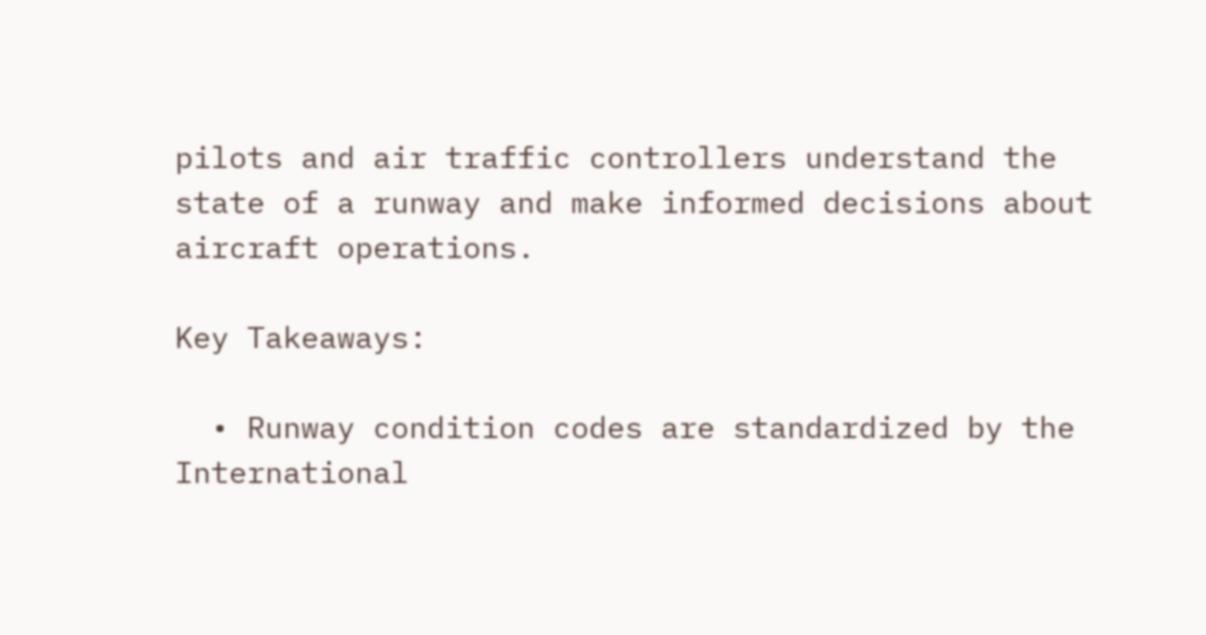pilots and air traffic controllers understand the state of a runway and make informed decisions about aircraft operations.

Key Takeaways:

  • Runway condition codes are standardized by the International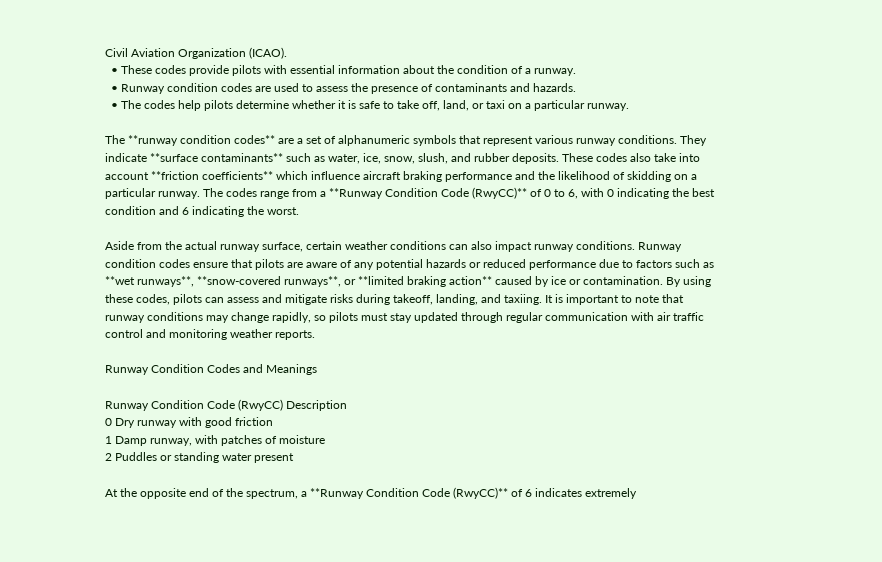Civil Aviation Organization (ICAO).
  • These codes provide pilots with essential information about the condition of a runway.
  • Runway condition codes are used to assess the presence of contaminants and hazards.
  • The codes help pilots determine whether it is safe to take off, land, or taxi on a particular runway.

The **runway condition codes** are a set of alphanumeric symbols that represent various runway conditions. They indicate **surface contaminants** such as water, ice, snow, slush, and rubber deposits. These codes also take into account **friction coefficients** which influence aircraft braking performance and the likelihood of skidding on a particular runway. The codes range from a **Runway Condition Code (RwyCC)** of 0 to 6, with 0 indicating the best condition and 6 indicating the worst.

Aside from the actual runway surface, certain weather conditions can also impact runway conditions. Runway condition codes ensure that pilots are aware of any potential hazards or reduced performance due to factors such as **wet runways**, **snow-covered runways**, or **limited braking action** caused by ice or contamination. By using these codes, pilots can assess and mitigate risks during takeoff, landing, and taxiing. It is important to note that runway conditions may change rapidly, so pilots must stay updated through regular communication with air traffic control and monitoring weather reports.

Runway Condition Codes and Meanings

Runway Condition Code (RwyCC) Description
0 Dry runway with good friction
1 Damp runway, with patches of moisture
2 Puddles or standing water present

At the opposite end of the spectrum, a **Runway Condition Code (RwyCC)** of 6 indicates extremely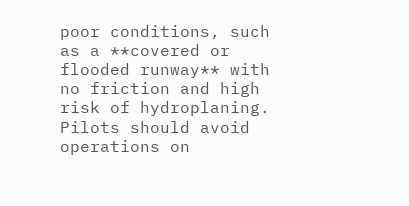poor conditions, such as a **covered or flooded runway** with no friction and high risk of hydroplaning. Pilots should avoid operations on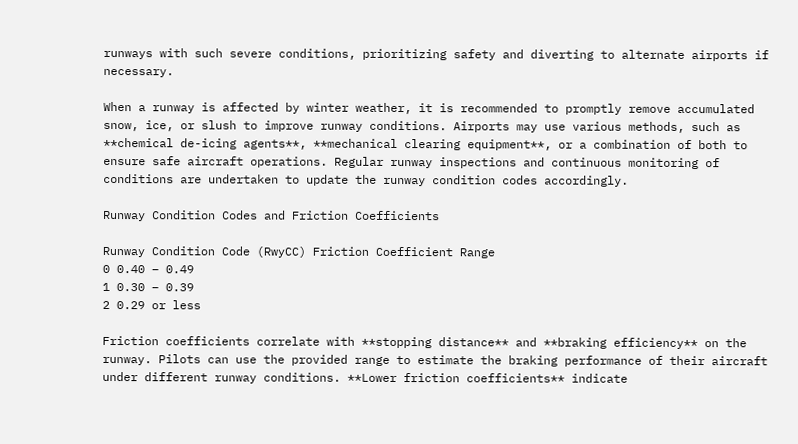runways with such severe conditions, prioritizing safety and diverting to alternate airports if necessary.

When a runway is affected by winter weather, it is recommended to promptly remove accumulated snow, ice, or slush to improve runway conditions. Airports may use various methods, such as **chemical de-icing agents**, **mechanical clearing equipment**, or a combination of both to ensure safe aircraft operations. Regular runway inspections and continuous monitoring of conditions are undertaken to update the runway condition codes accordingly.

Runway Condition Codes and Friction Coefficients

Runway Condition Code (RwyCC) Friction Coefficient Range
0 0.40 – 0.49
1 0.30 – 0.39
2 0.29 or less

Friction coefficients correlate with **stopping distance** and **braking efficiency** on the runway. Pilots can use the provided range to estimate the braking performance of their aircraft under different runway conditions. **Lower friction coefficients** indicate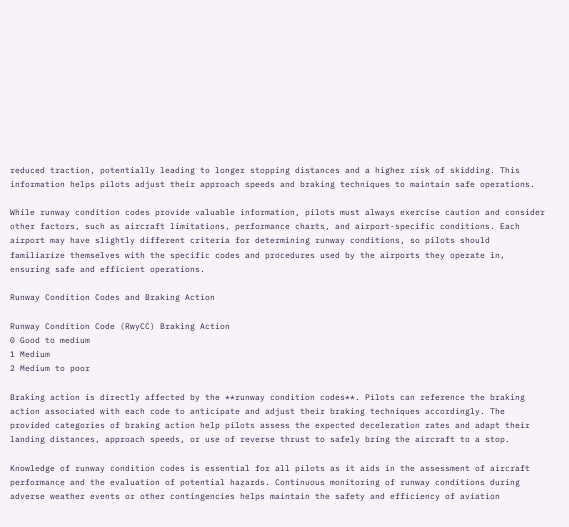reduced traction, potentially leading to longer stopping distances and a higher risk of skidding. This information helps pilots adjust their approach speeds and braking techniques to maintain safe operations.

While runway condition codes provide valuable information, pilots must always exercise caution and consider other factors, such as aircraft limitations, performance charts, and airport-specific conditions. Each airport may have slightly different criteria for determining runway conditions, so pilots should familiarize themselves with the specific codes and procedures used by the airports they operate in, ensuring safe and efficient operations.

Runway Condition Codes and Braking Action

Runway Condition Code (RwyCC) Braking Action
0 Good to medium
1 Medium
2 Medium to poor

Braking action is directly affected by the **runway condition codes**. Pilots can reference the braking action associated with each code to anticipate and adjust their braking techniques accordingly. The provided categories of braking action help pilots assess the expected deceleration rates and adapt their landing distances, approach speeds, or use of reverse thrust to safely bring the aircraft to a stop.

Knowledge of runway condition codes is essential for all pilots as it aids in the assessment of aircraft performance and the evaluation of potential hazards. Continuous monitoring of runway conditions during adverse weather events or other contingencies helps maintain the safety and efficiency of aviation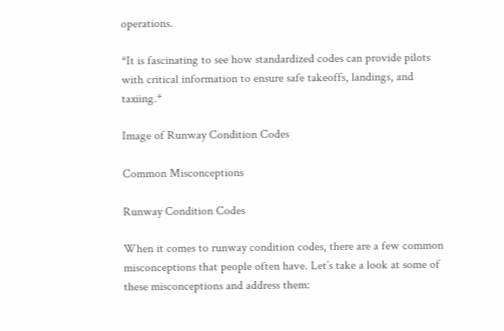operations.

*It is fascinating to see how standardized codes can provide pilots with critical information to ensure safe takeoffs, landings, and taxiing.*

Image of Runway Condition Codes

Common Misconceptions

Runway Condition Codes

When it comes to runway condition codes, there are a few common misconceptions that people often have. Let’s take a look at some of these misconceptions and address them: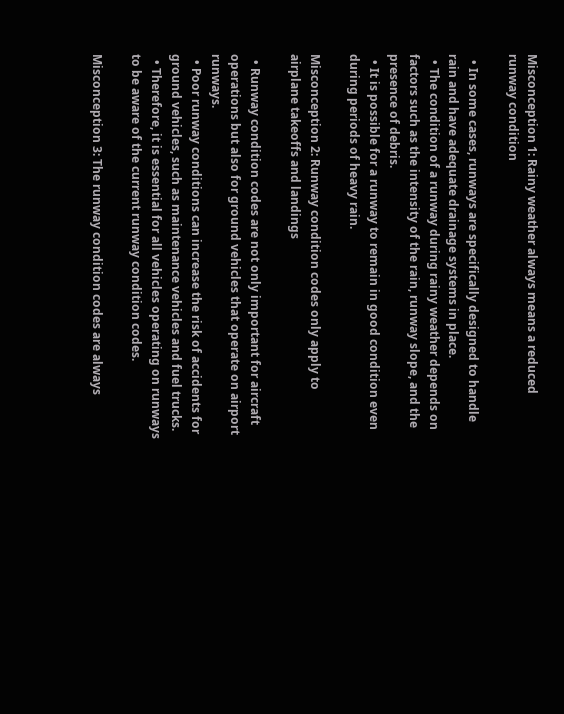Misconception 1: Rainy weather always means a reduced runway condition

  • In some cases, runways are specifically designed to handle rain and have adequate drainage systems in place.
  • The condition of a runway during rainy weather depends on factors such as the intensity of the rain, runway slope, and the presence of debris.
  • It is possible for a runway to remain in good condition even during periods of heavy rain.

Misconception 2: Runway condition codes only apply to airplane takeoffs and landings

  • Runway condition codes are not only important for aircraft operations but also for ground vehicles that operate on airport runways.
  • Poor runway conditions can increase the risk of accidents for ground vehicles, such as maintenance vehicles and fuel trucks.
  • Therefore, it is essential for all vehicles operating on runways to be aware of the current runway condition codes.

Misconception 3: The runway condition codes are always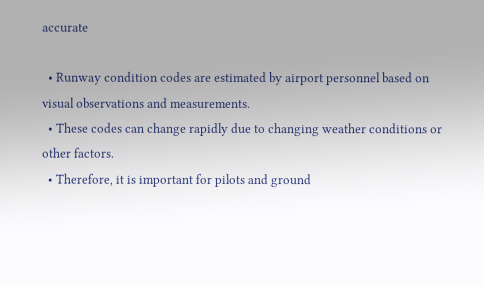accurate

  • Runway condition codes are estimated by airport personnel based on visual observations and measurements.
  • These codes can change rapidly due to changing weather conditions or other factors.
  • Therefore, it is important for pilots and ground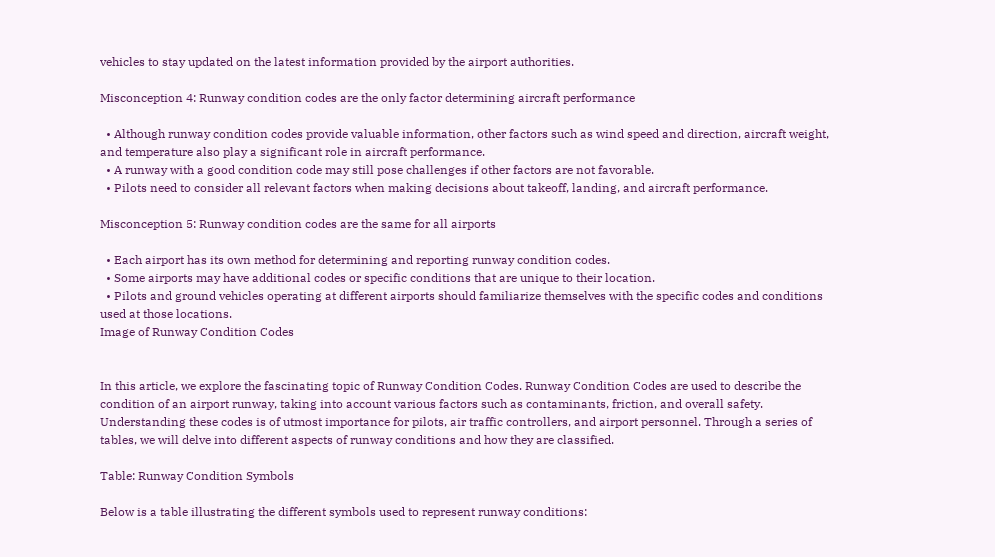vehicles to stay updated on the latest information provided by the airport authorities.

Misconception 4: Runway condition codes are the only factor determining aircraft performance

  • Although runway condition codes provide valuable information, other factors such as wind speed and direction, aircraft weight, and temperature also play a significant role in aircraft performance.
  • A runway with a good condition code may still pose challenges if other factors are not favorable.
  • Pilots need to consider all relevant factors when making decisions about takeoff, landing, and aircraft performance.

Misconception 5: Runway condition codes are the same for all airports

  • Each airport has its own method for determining and reporting runway condition codes.
  • Some airports may have additional codes or specific conditions that are unique to their location.
  • Pilots and ground vehicles operating at different airports should familiarize themselves with the specific codes and conditions used at those locations.
Image of Runway Condition Codes


In this article, we explore the fascinating topic of Runway Condition Codes. Runway Condition Codes are used to describe the condition of an airport runway, taking into account various factors such as contaminants, friction, and overall safety. Understanding these codes is of utmost importance for pilots, air traffic controllers, and airport personnel. Through a series of tables, we will delve into different aspects of runway conditions and how they are classified.

Table: Runway Condition Symbols

Below is a table illustrating the different symbols used to represent runway conditions: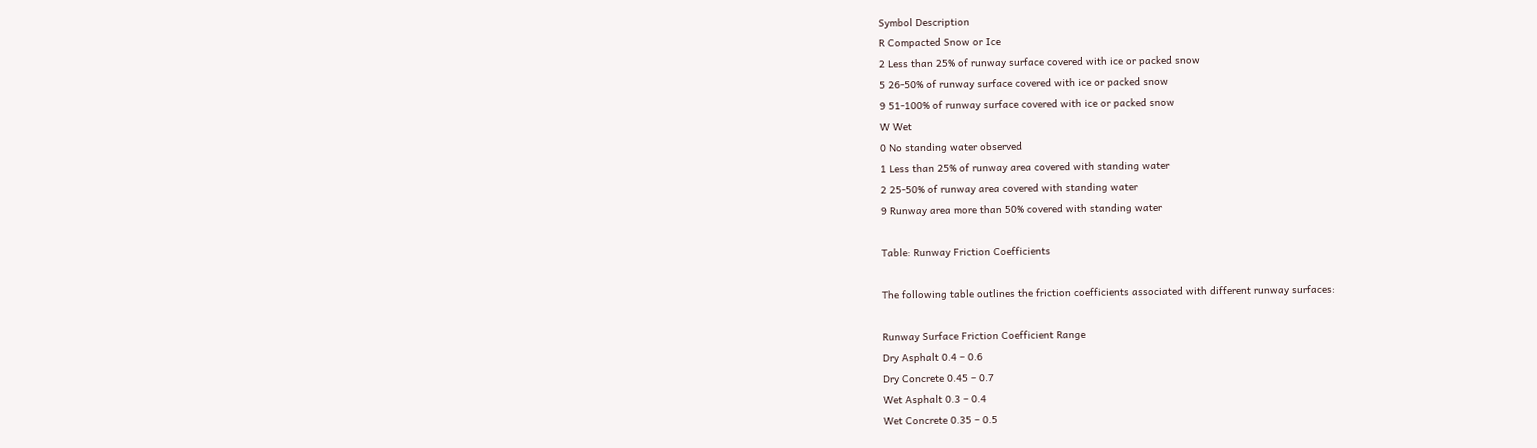Symbol Description
R Compacted Snow or Ice
2 Less than 25% of runway surface covered with ice or packed snow
5 26-50% of runway surface covered with ice or packed snow
9 51-100% of runway surface covered with ice or packed snow
W Wet
0 No standing water observed
1 Less than 25% of runway area covered with standing water
2 25-50% of runway area covered with standing water
9 Runway area more than 50% covered with standing water

Table: Runway Friction Coefficients

The following table outlines the friction coefficients associated with different runway surfaces:

Runway Surface Friction Coefficient Range
Dry Asphalt 0.4 – 0.6
Dry Concrete 0.45 – 0.7
Wet Asphalt 0.3 – 0.4
Wet Concrete 0.35 – 0.5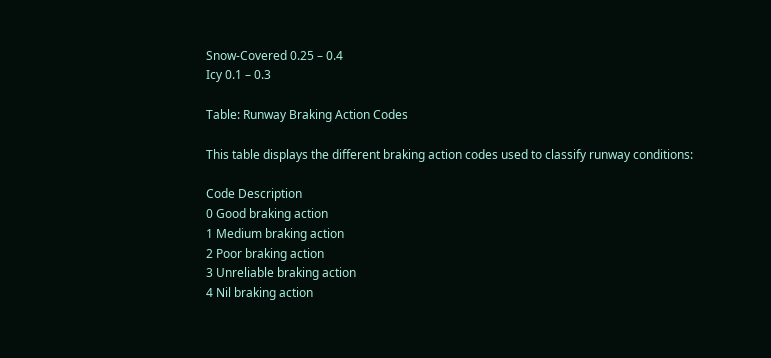Snow-Covered 0.25 – 0.4
Icy 0.1 – 0.3

Table: Runway Braking Action Codes

This table displays the different braking action codes used to classify runway conditions:

Code Description
0 Good braking action
1 Medium braking action
2 Poor braking action
3 Unreliable braking action
4 Nil braking action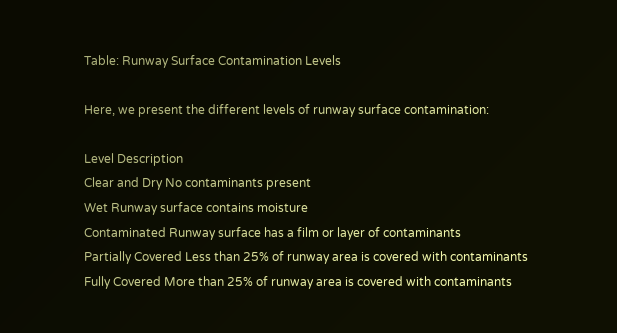Table: Runway Surface Contamination Levels

Here, we present the different levels of runway surface contamination:

Level Description
Clear and Dry No contaminants present
Wet Runway surface contains moisture
Contaminated Runway surface has a film or layer of contaminants
Partially Covered Less than 25% of runway area is covered with contaminants
Fully Covered More than 25% of runway area is covered with contaminants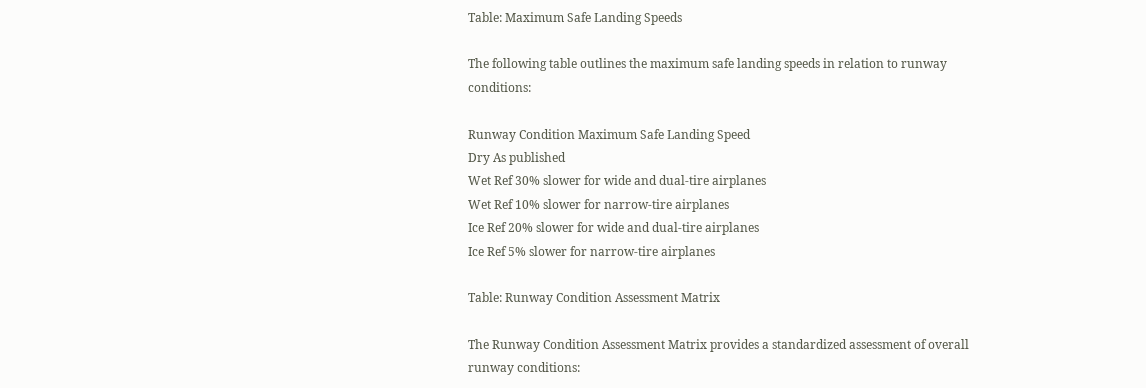Table: Maximum Safe Landing Speeds

The following table outlines the maximum safe landing speeds in relation to runway conditions:

Runway Condition Maximum Safe Landing Speed
Dry As published
Wet Ref 30% slower for wide and dual-tire airplanes
Wet Ref 10% slower for narrow-tire airplanes
Ice Ref 20% slower for wide and dual-tire airplanes
Ice Ref 5% slower for narrow-tire airplanes

Table: Runway Condition Assessment Matrix

The Runway Condition Assessment Matrix provides a standardized assessment of overall runway conditions: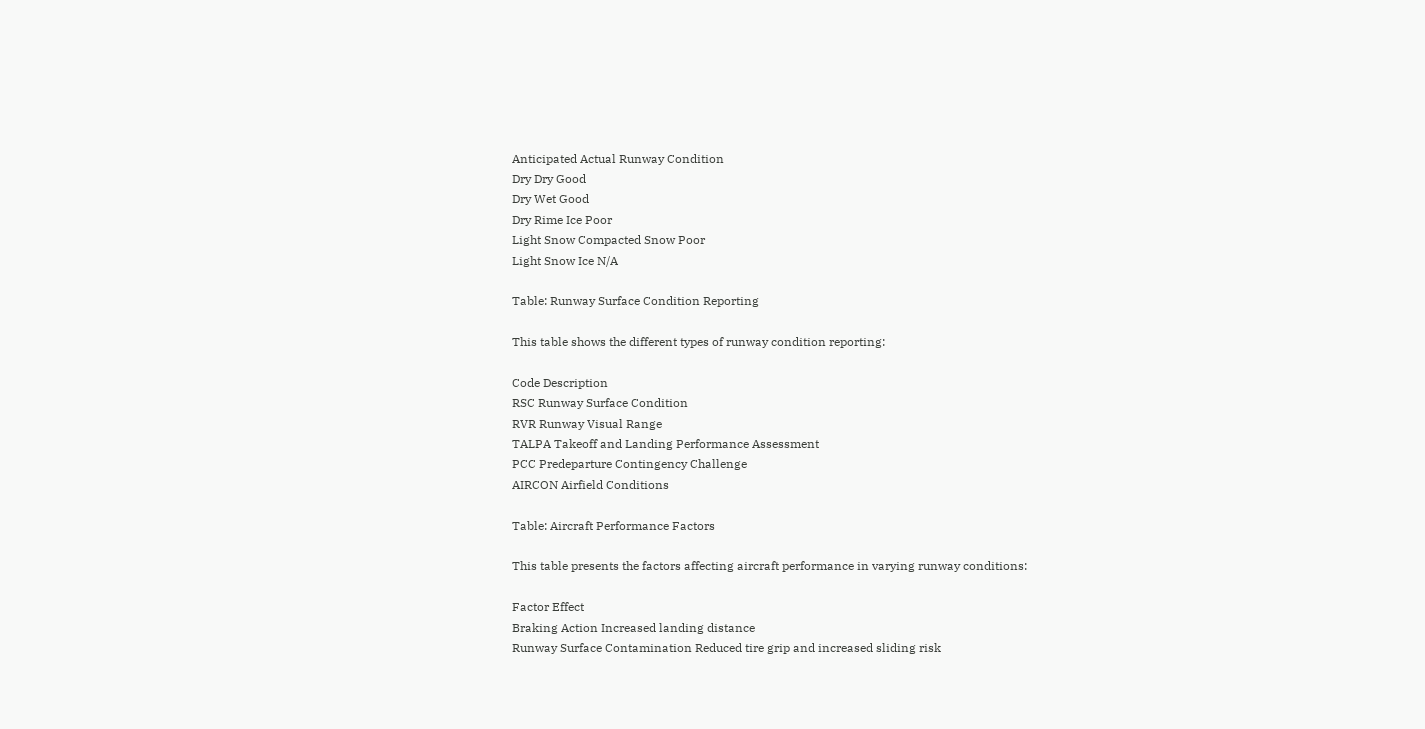Anticipated Actual Runway Condition
Dry Dry Good
Dry Wet Good
Dry Rime Ice Poor
Light Snow Compacted Snow Poor
Light Snow Ice N/A

Table: Runway Surface Condition Reporting

This table shows the different types of runway condition reporting:

Code Description
RSC Runway Surface Condition
RVR Runway Visual Range
TALPA Takeoff and Landing Performance Assessment
PCC Predeparture Contingency Challenge
AIRCON Airfield Conditions

Table: Aircraft Performance Factors

This table presents the factors affecting aircraft performance in varying runway conditions:

Factor Effect
Braking Action Increased landing distance
Runway Surface Contamination Reduced tire grip and increased sliding risk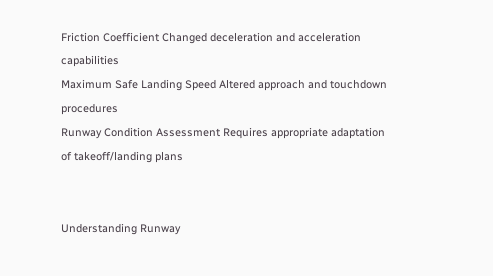Friction Coefficient Changed deceleration and acceleration capabilities
Maximum Safe Landing Speed Altered approach and touchdown procedures
Runway Condition Assessment Requires appropriate adaptation of takeoff/landing plans


Understanding Runway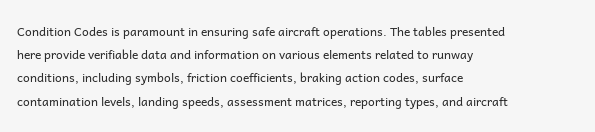Condition Codes is paramount in ensuring safe aircraft operations. The tables presented here provide verifiable data and information on various elements related to runway conditions, including symbols, friction coefficients, braking action codes, surface contamination levels, landing speeds, assessment matrices, reporting types, and aircraft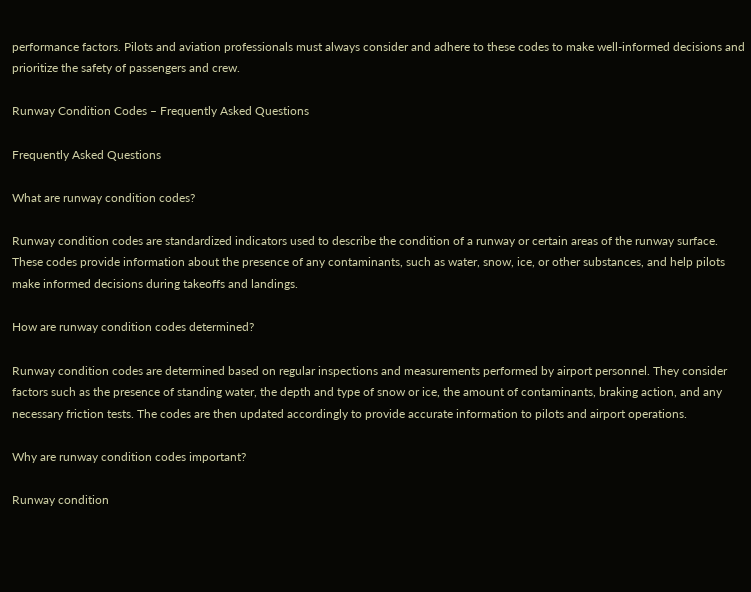performance factors. Pilots and aviation professionals must always consider and adhere to these codes to make well-informed decisions and prioritize the safety of passengers and crew.

Runway Condition Codes – Frequently Asked Questions

Frequently Asked Questions

What are runway condition codes?

Runway condition codes are standardized indicators used to describe the condition of a runway or certain areas of the runway surface. These codes provide information about the presence of any contaminants, such as water, snow, ice, or other substances, and help pilots make informed decisions during takeoffs and landings.

How are runway condition codes determined?

Runway condition codes are determined based on regular inspections and measurements performed by airport personnel. They consider factors such as the presence of standing water, the depth and type of snow or ice, the amount of contaminants, braking action, and any necessary friction tests. The codes are then updated accordingly to provide accurate information to pilots and airport operations.

Why are runway condition codes important?

Runway condition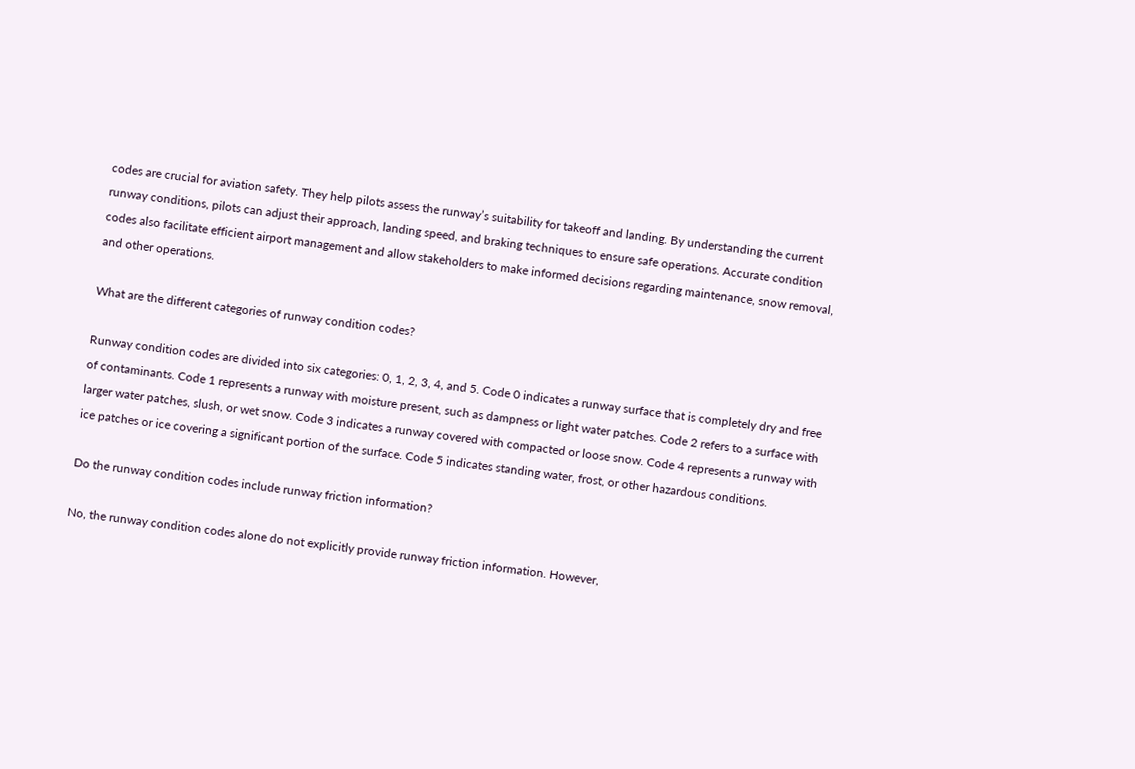codes are crucial for aviation safety. They help pilots assess the runway’s suitability for takeoff and landing. By understanding the current runway conditions, pilots can adjust their approach, landing speed, and braking techniques to ensure safe operations. Accurate condition codes also facilitate efficient airport management and allow stakeholders to make informed decisions regarding maintenance, snow removal, and other operations.

What are the different categories of runway condition codes?

Runway condition codes are divided into six categories: 0, 1, 2, 3, 4, and 5. Code 0 indicates a runway surface that is completely dry and free of contaminants. Code 1 represents a runway with moisture present, such as dampness or light water patches. Code 2 refers to a surface with larger water patches, slush, or wet snow. Code 3 indicates a runway covered with compacted or loose snow. Code 4 represents a runway with ice patches or ice covering a significant portion of the surface. Code 5 indicates standing water, frost, or other hazardous conditions.

Do the runway condition codes include runway friction information?

No, the runway condition codes alone do not explicitly provide runway friction information. However,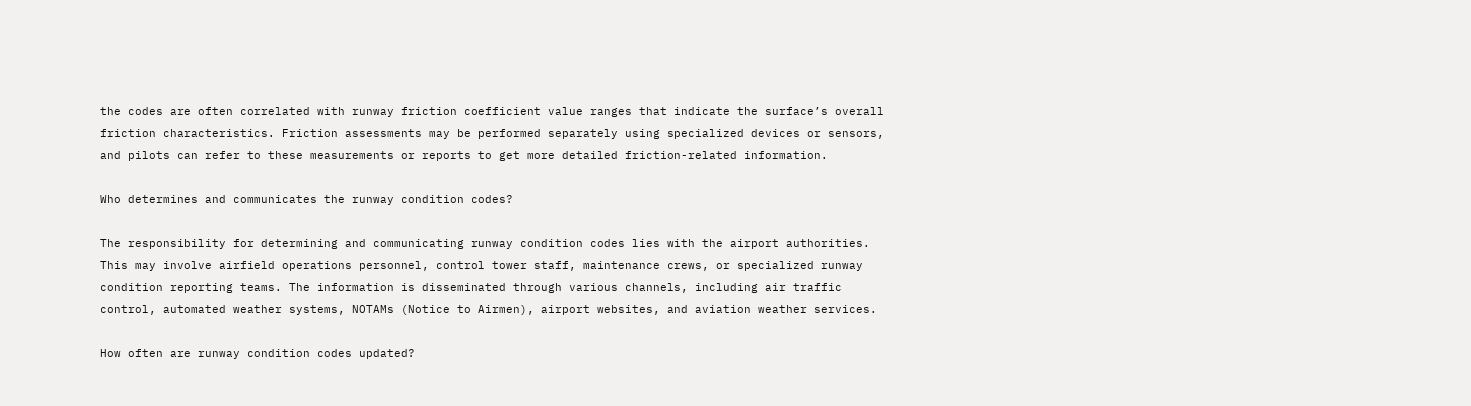the codes are often correlated with runway friction coefficient value ranges that indicate the surface’s overall friction characteristics. Friction assessments may be performed separately using specialized devices or sensors, and pilots can refer to these measurements or reports to get more detailed friction-related information.

Who determines and communicates the runway condition codes?

The responsibility for determining and communicating runway condition codes lies with the airport authorities. This may involve airfield operations personnel, control tower staff, maintenance crews, or specialized runway condition reporting teams. The information is disseminated through various channels, including air traffic control, automated weather systems, NOTAMs (Notice to Airmen), airport websites, and aviation weather services.

How often are runway condition codes updated?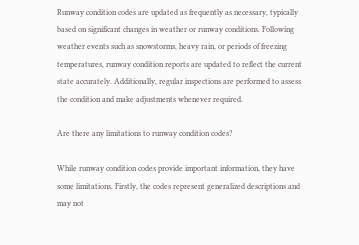Runway condition codes are updated as frequently as necessary, typically based on significant changes in weather or runway conditions. Following weather events such as snowstorms, heavy rain, or periods of freezing temperatures, runway condition reports are updated to reflect the current state accurately. Additionally, regular inspections are performed to assess the condition and make adjustments whenever required.

Are there any limitations to runway condition codes?

While runway condition codes provide important information, they have some limitations. Firstly, the codes represent generalized descriptions and may not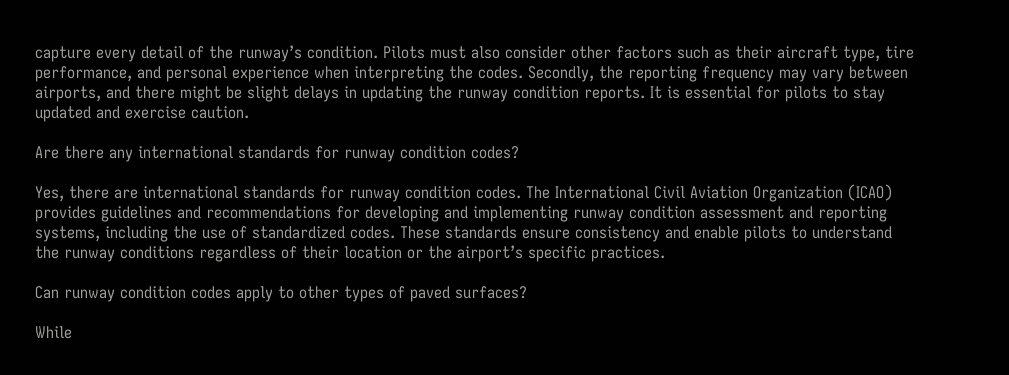capture every detail of the runway’s condition. Pilots must also consider other factors such as their aircraft type, tire performance, and personal experience when interpreting the codes. Secondly, the reporting frequency may vary between airports, and there might be slight delays in updating the runway condition reports. It is essential for pilots to stay updated and exercise caution.

Are there any international standards for runway condition codes?

Yes, there are international standards for runway condition codes. The International Civil Aviation Organization (ICAO) provides guidelines and recommendations for developing and implementing runway condition assessment and reporting systems, including the use of standardized codes. These standards ensure consistency and enable pilots to understand the runway conditions regardless of their location or the airport’s specific practices.

Can runway condition codes apply to other types of paved surfaces?

While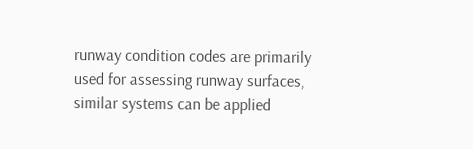runway condition codes are primarily used for assessing runway surfaces, similar systems can be applied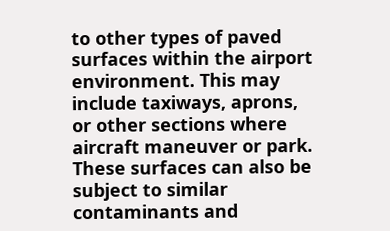to other types of paved surfaces within the airport environment. This may include taxiways, aprons, or other sections where aircraft maneuver or park. These surfaces can also be subject to similar contaminants and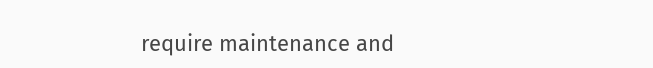require maintenance and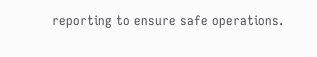reporting to ensure safe operations.